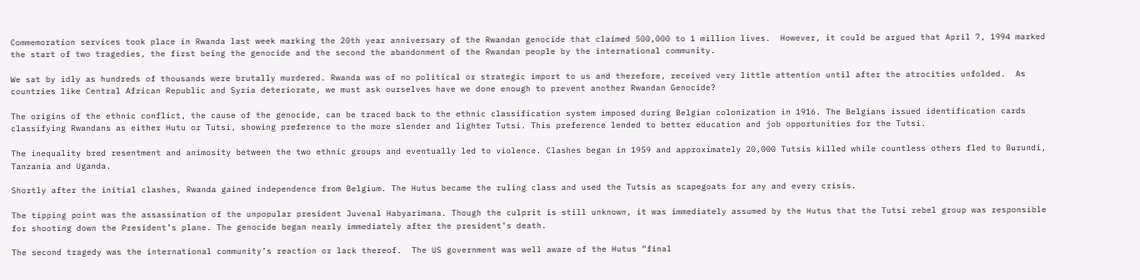Commemoration services took place in Rwanda last week marking the 20th year anniversary of the Rwandan genocide that claimed 500,000 to 1 million lives.  However, it could be argued that April 7, 1994 marked the start of two tragedies, the first being the genocide and the second the abandonment of the Rwandan people by the international community.

We sat by idly as hundreds of thousands were brutally murdered. Rwanda was of no political or strategic import to us and therefore, received very little attention until after the atrocities unfolded.  As countries like Central African Republic and Syria deteriorate, we must ask ourselves have we done enough to prevent another Rwandan Genocide?

The origins of the ethnic conflict, the cause of the genocide, can be traced back to the ethnic classification system imposed during Belgian colonization in 1916. The Belgians issued identification cards classifying Rwandans as either Hutu or Tutsi, showing preference to the more slender and lighter Tutsi. This preference lended to better education and job opportunities for the Tutsi.

The inequality bred resentment and animosity between the two ethnic groups and eventually led to violence. Clashes began in 1959 and approximately 20,000 Tutsis killed while countless others fled to Burundi, Tanzania and Uganda.

Shortly after the initial clashes, Rwanda gained independence from Belgium. The Hutus became the ruling class and used the Tutsis as scapegoats for any and every crisis.

The tipping point was the assassination of the unpopular president Juvenal Habyarimana. Though the culprit is still unknown, it was immediately assumed by the Hutus that the Tutsi rebel group was responsible for shooting down the President’s plane. The genocide began nearly immediately after the president’s death.

The second tragedy was the international community’s reaction or lack thereof.  The US government was well aware of the Hutus “final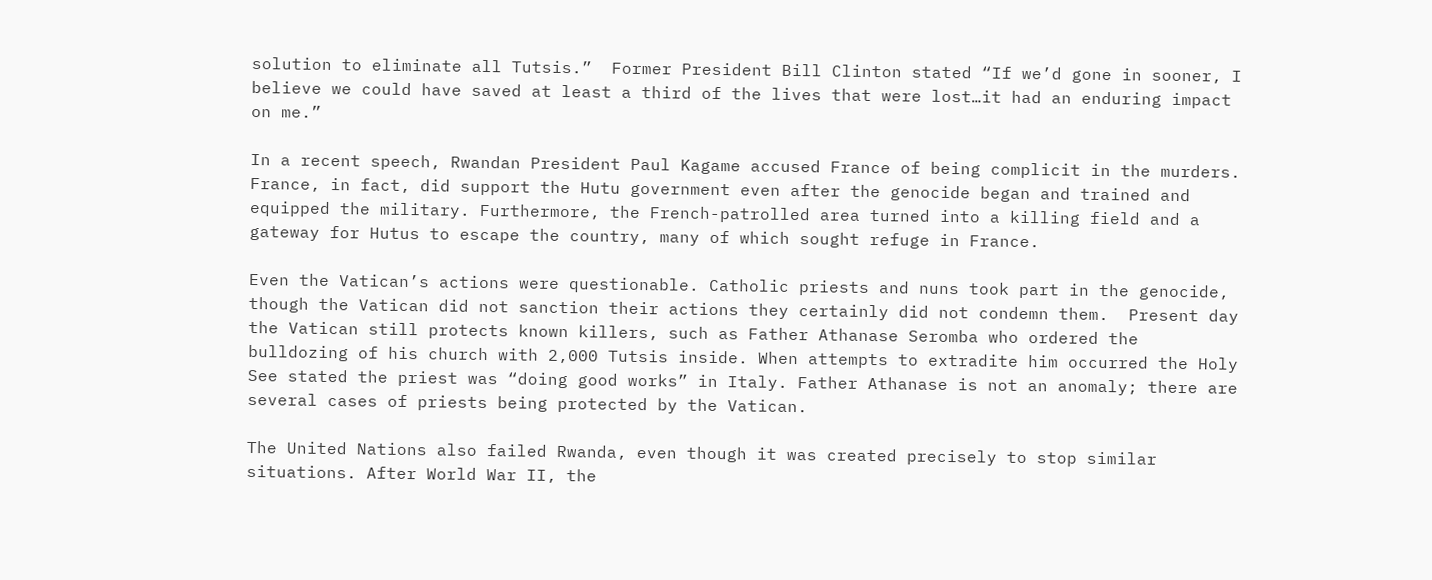solution to eliminate all Tutsis.”  Former President Bill Clinton stated “If we’d gone in sooner, I believe we could have saved at least a third of the lives that were lost…it had an enduring impact on me.”

In a recent speech, Rwandan President Paul Kagame accused France of being complicit in the murders.  France, in fact, did support the Hutu government even after the genocide began and trained and equipped the military. Furthermore, the French-patrolled area turned into a killing field and a gateway for Hutus to escape the country, many of which sought refuge in France.

Even the Vatican’s actions were questionable. Catholic priests and nuns took part in the genocide, though the Vatican did not sanction their actions they certainly did not condemn them.  Present day the Vatican still protects known killers, such as Father Athanase Seromba who ordered the bulldozing of his church with 2,000 Tutsis inside. When attempts to extradite him occurred the Holy See stated the priest was “doing good works” in Italy. Father Athanase is not an anomaly; there are several cases of priests being protected by the Vatican.

The United Nations also failed Rwanda, even though it was created precisely to stop similar situations. After World War II, the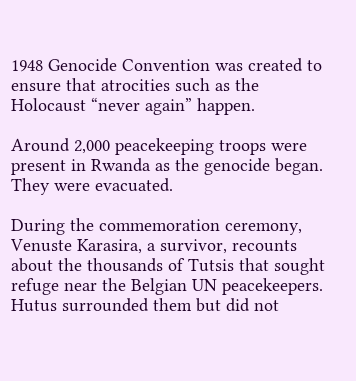1948 Genocide Convention was created to ensure that atrocities such as the Holocaust “never again” happen.

Around 2,000 peacekeeping troops were present in Rwanda as the genocide began. They were evacuated.

During the commemoration ceremony, Venuste Karasira, a survivor, recounts about the thousands of Tutsis that sought refuge near the Belgian UN peacekeepers. Hutus surrounded them but did not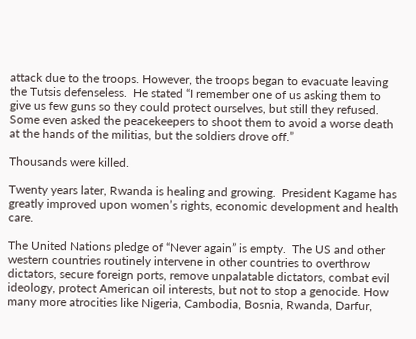attack due to the troops. However, the troops began to evacuate leaving the Tutsis defenseless.  He stated “I remember one of us asking them to give us few guns so they could protect ourselves, but still they refused. Some even asked the peacekeepers to shoot them to avoid a worse death at the hands of the militias, but the soldiers drove off.”

Thousands were killed.

Twenty years later, Rwanda is healing and growing.  President Kagame has greatly improved upon women’s rights, economic development and health care.

The United Nations pledge of “Never again” is empty.  The US and other western countries routinely intervene in other countries to overthrow dictators, secure foreign ports, remove unpalatable dictators, combat evil ideology, protect American oil interests, but not to stop a genocide. How many more atrocities like Nigeria, Cambodia, Bosnia, Rwanda, Darfur,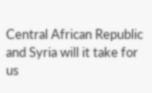Central African Republic and Syria will it take for us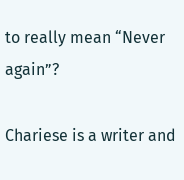to really mean “Never again”?

Chariese is a writer and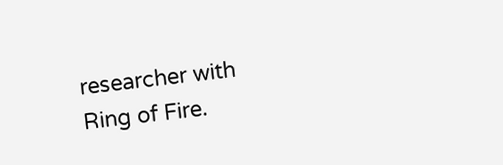researcher with Ring of Fire.